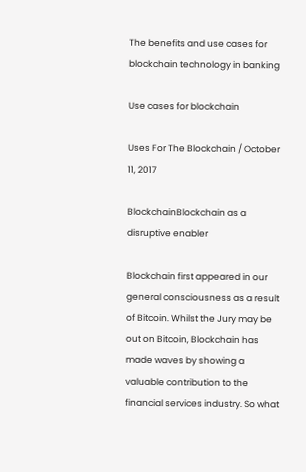The benefits and use cases for blockchain technology in banking

Use cases for blockchain

Uses For The Blockchain / October 11, 2017

BlockchainBlockchain as a disruptive enabler

Blockchain first appeared in our general consciousness as a result of Bitcoin. Whilst the Jury may be out on Bitcoin, Blockchain has made waves by showing a valuable contribution to the financial services industry. So what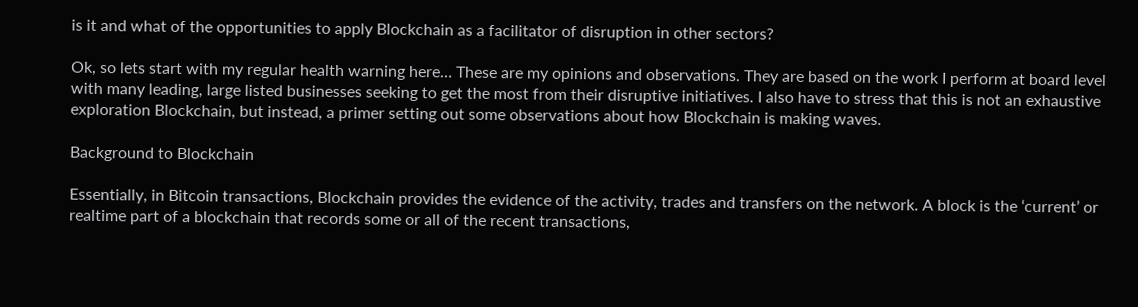is it and what of the opportunities to apply Blockchain as a facilitator of disruption in other sectors?

Ok, so lets start with my regular health warning here… These are my opinions and observations. They are based on the work I perform at board level with many leading, large listed businesses seeking to get the most from their disruptive initiatives. I also have to stress that this is not an exhaustive exploration Blockchain, but instead, a primer setting out some observations about how Blockchain is making waves.

Background to Blockchain

Essentially, in Bitcoin transactions, Blockchain provides the evidence of the activity, trades and transfers on the network. A block is the ‘current’ or realtime part of a blockchain that records some or all of the recent transactions,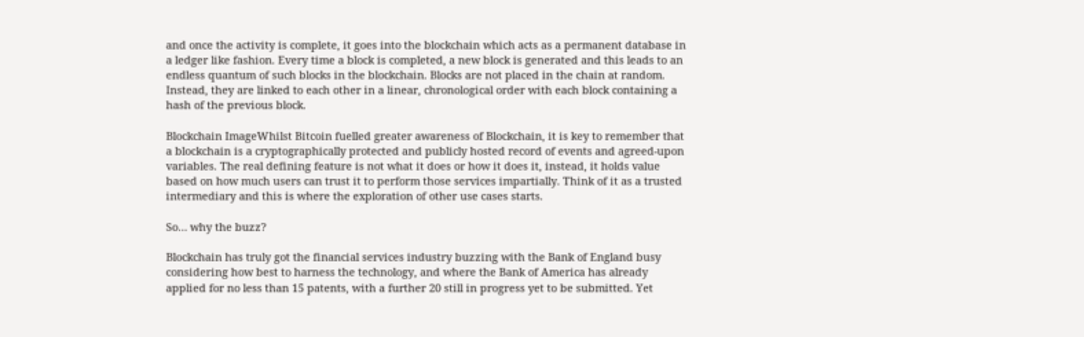and once the activity is complete, it goes into the blockchain which acts as a permanent database in a ledger like fashion. Every time a block is completed, a new block is generated and this leads to an endless quantum of such blocks in the blockchain. Blocks are not placed in the chain at random. Instead, they are linked to each other in a linear, chronological order with each block containing a hash of the previous block.

Blockchain ImageWhilst Bitcoin fuelled greater awareness of Blockchain, it is key to remember that a blockchain is a cryptographically protected and publicly hosted record of events and agreed-upon variables. The real defining feature is not what it does or how it does it, instead, it holds value based on how much users can trust it to perform those services impartially. Think of it as a trusted intermediary and this is where the exploration of other use cases starts.

So… why the buzz?

Blockchain has truly got the financial services industry buzzing with the Bank of England busy considering how best to harness the technology, and where the Bank of America has already applied for no less than 15 patents, with a further 20 still in progress yet to be submitted. Yet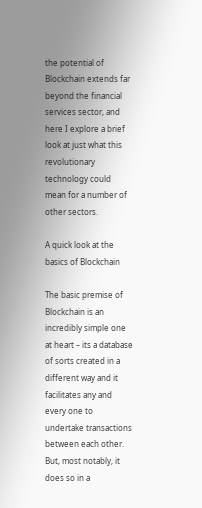the potential of Blockchain extends far beyond the financial services sector, and here I explore a brief look at just what this revolutionary technology could mean for a number of other sectors.

A quick look at the basics of Blockchain

The basic premise of Blockchain is an incredibly simple one at heart – its a database of sorts created in a different way and it facilitates any and every one to undertake transactions between each other. But, most notably, it does so in a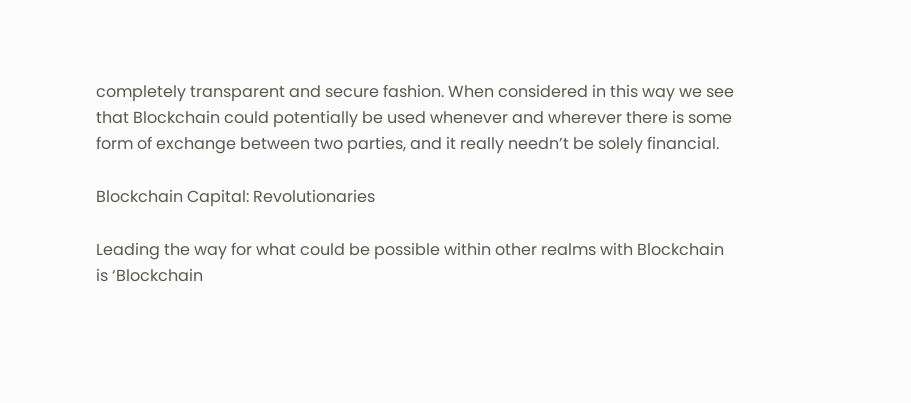completely transparent and secure fashion. When considered in this way we see that Blockchain could potentially be used whenever and wherever there is some form of exchange between two parties, and it really needn’t be solely financial.

Blockchain Capital: Revolutionaries

Leading the way for what could be possible within other realms with Blockchain is ‘Blockchain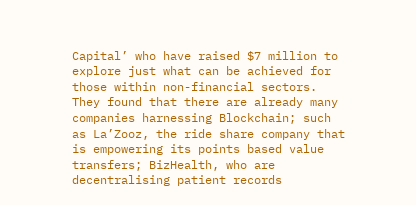Capital’ who have raised $7 million to explore just what can be achieved for those within non-financial sectors. They found that there are already many companies harnessing Blockchain; such as La’Zooz, the ride share company that is empowering its points based value transfers; BizHealth, who are decentralising patient records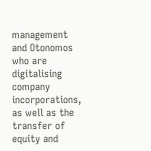management and Otonomos who are digitalising company incorporations, as well as the transfer of equity and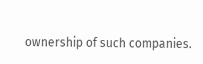ownership of such companies.